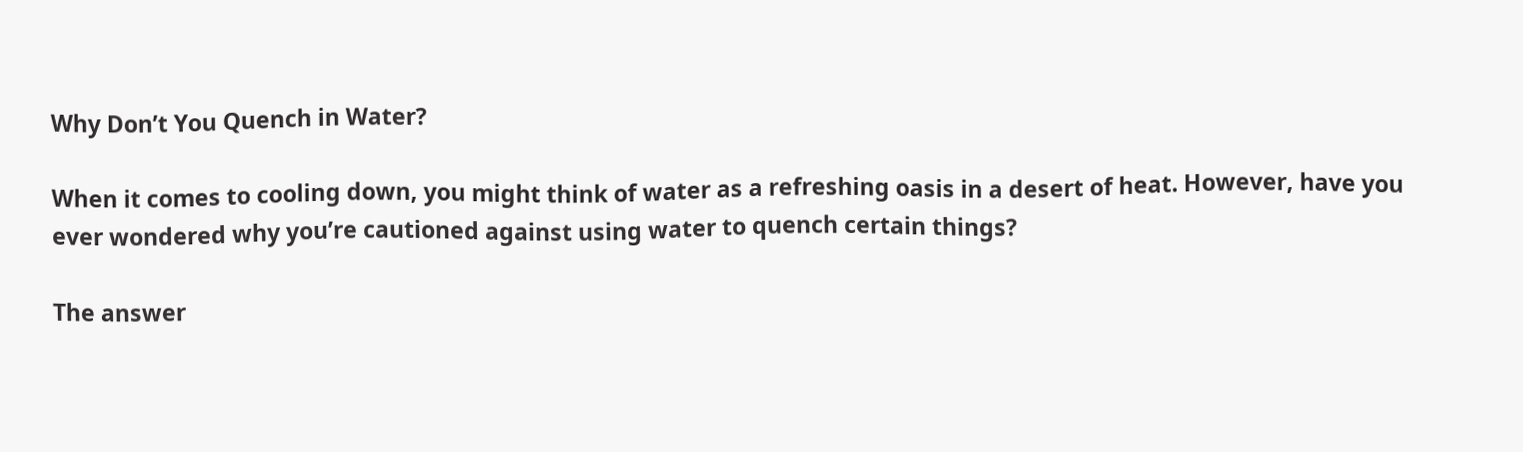Why Don’t You Quench in Water?

When it comes to cooling down, you might think of water as a refreshing oasis in a desert of heat. However, have you ever wondered why you’re cautioned against using water to quench certain things?

The answer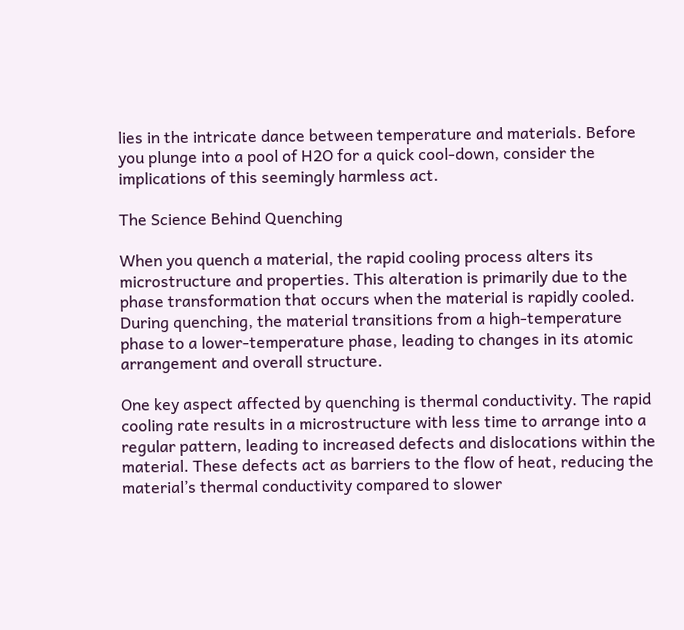lies in the intricate dance between temperature and materials. Before you plunge into a pool of H2O for a quick cool-down, consider the implications of this seemingly harmless act.

The Science Behind Quenching

When you quench a material, the rapid cooling process alters its microstructure and properties. This alteration is primarily due to the phase transformation that occurs when the material is rapidly cooled. During quenching, the material transitions from a high-temperature phase to a lower-temperature phase, leading to changes in its atomic arrangement and overall structure.

One key aspect affected by quenching is thermal conductivity. The rapid cooling rate results in a microstructure with less time to arrange into a regular pattern, leading to increased defects and dislocations within the material. These defects act as barriers to the flow of heat, reducing the material’s thermal conductivity compared to slower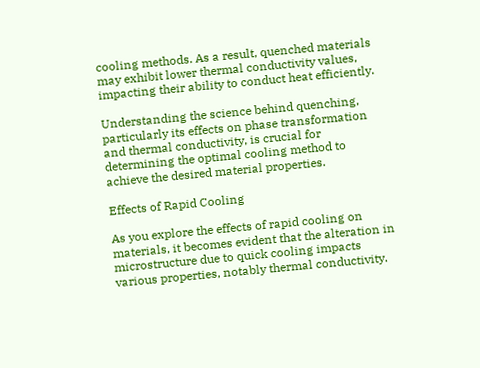cooling methods. As a result, quenched materials may exhibit lower thermal conductivity values, impacting their ability to conduct heat efficiently.

Understanding the science behind quenching, particularly its effects on phase transformation and thermal conductivity, is crucial for determining the optimal cooling method to achieve the desired material properties.

Effects of Rapid Cooling

As you explore the effects of rapid cooling on materials, it becomes evident that the alteration in microstructure due to quick cooling impacts various properties, notably thermal conductivity.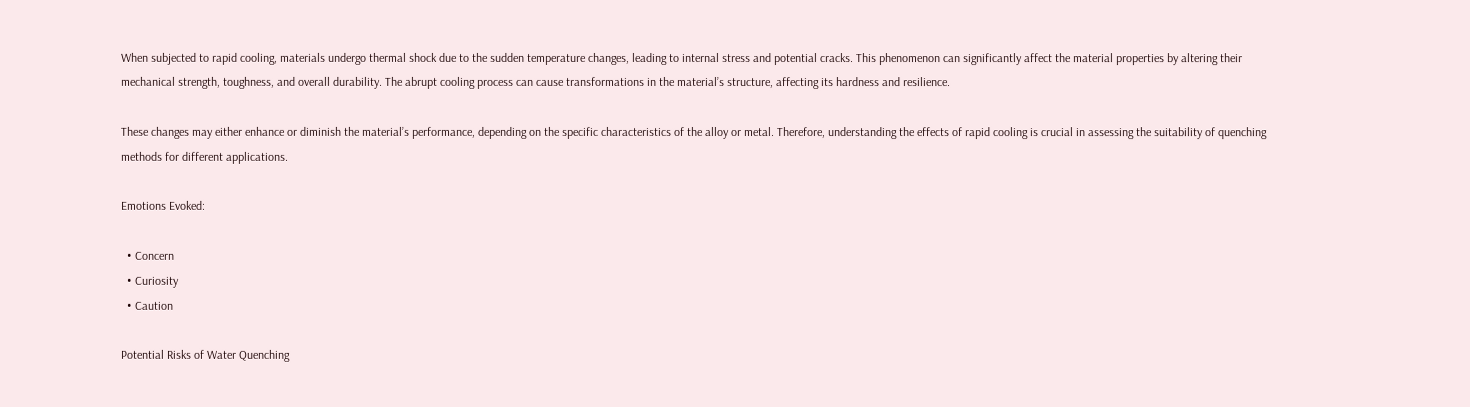When subjected to rapid cooling, materials undergo thermal shock due to the sudden temperature changes, leading to internal stress and potential cracks. This phenomenon can significantly affect the material properties by altering their mechanical strength, toughness, and overall durability. The abrupt cooling process can cause transformations in the material’s structure, affecting its hardness and resilience.

These changes may either enhance or diminish the material’s performance, depending on the specific characteristics of the alloy or metal. Therefore, understanding the effects of rapid cooling is crucial in assessing the suitability of quenching methods for different applications.

Emotions Evoked:

  • Concern
  • Curiosity
  • Caution

Potential Risks of Water Quenching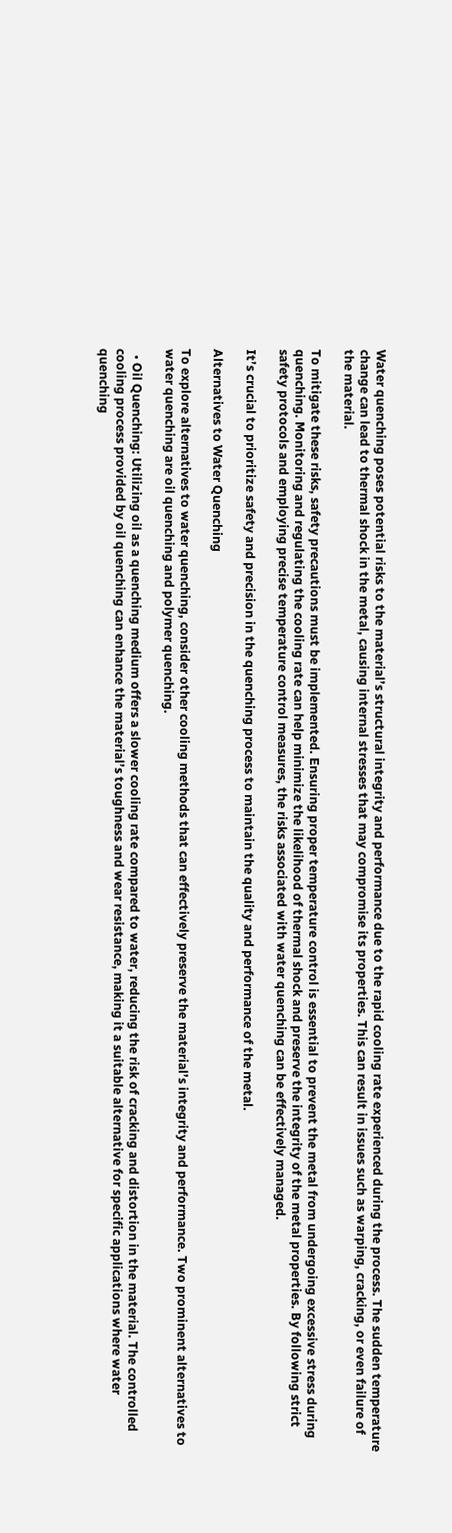Water quenching poses potential risks to the material’s structural integrity and performance due to the rapid cooling rate experienced during the process. The sudden temperature change can lead to thermal shock in the metal, causing internal stresses that may compromise its properties. This can result in issues such as warping, cracking, or even failure of the material.

To mitigate these risks, safety precautions must be implemented. Ensuring proper temperature control is essential to prevent the metal from undergoing excessive stress during quenching. Monitoring and regulating the cooling rate can help minimize the likelihood of thermal shock and preserve the integrity of the metal properties. By following strict safety protocols and employing precise temperature control measures, the risks associated with water quenching can be effectively managed.

It’s crucial to prioritize safety and precision in the quenching process to maintain the quality and performance of the metal.

Alternatives to Water Quenching

To explore alternatives to water quenching, consider other cooling methods that can effectively preserve the material’s integrity and performance. Two prominent alternatives to water quenching are oil quenching and polymer quenching.

  • Oil Quenching: Utilizing oil as a quenching medium offers a slower cooling rate compared to water, reducing the risk of cracking and distortion in the material. The controlled cooling process provided by oil quenching can enhance the material’s toughness and wear resistance, making it a suitable alternative for specific applications where water quenching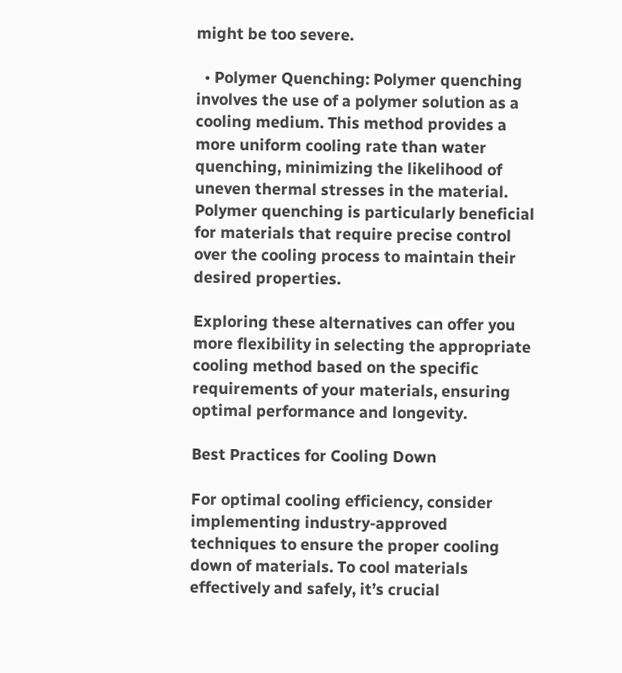might be too severe.

  • Polymer Quenching: Polymer quenching involves the use of a polymer solution as a cooling medium. This method provides a more uniform cooling rate than water quenching, minimizing the likelihood of uneven thermal stresses in the material. Polymer quenching is particularly beneficial for materials that require precise control over the cooling process to maintain their desired properties.

Exploring these alternatives can offer you more flexibility in selecting the appropriate cooling method based on the specific requirements of your materials, ensuring optimal performance and longevity.

Best Practices for Cooling Down

For optimal cooling efficiency, consider implementing industry-approved techniques to ensure the proper cooling down of materials. To cool materials effectively and safely, it’s crucial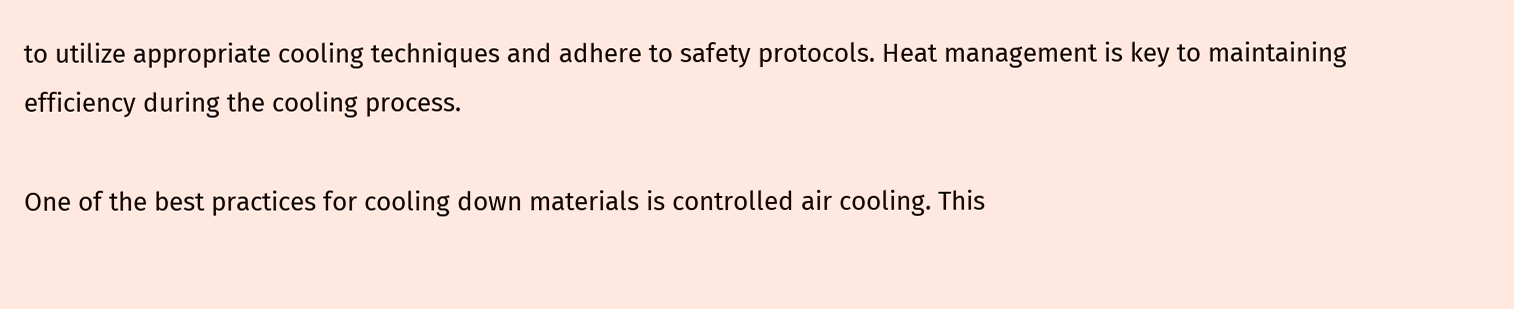to utilize appropriate cooling techniques and adhere to safety protocols. Heat management is key to maintaining efficiency during the cooling process.

One of the best practices for cooling down materials is controlled air cooling. This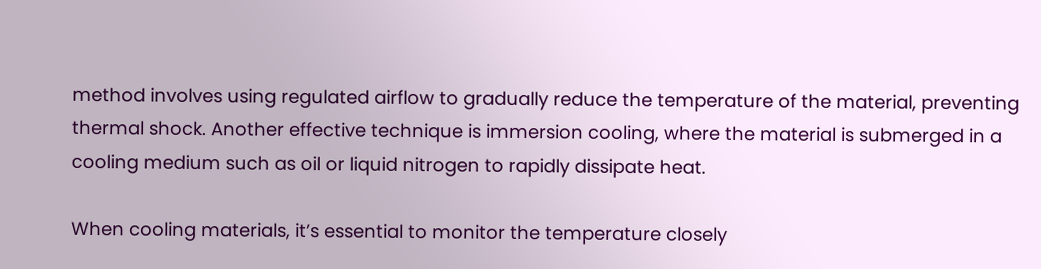method involves using regulated airflow to gradually reduce the temperature of the material, preventing thermal shock. Another effective technique is immersion cooling, where the material is submerged in a cooling medium such as oil or liquid nitrogen to rapidly dissipate heat.

When cooling materials, it’s essential to monitor the temperature closely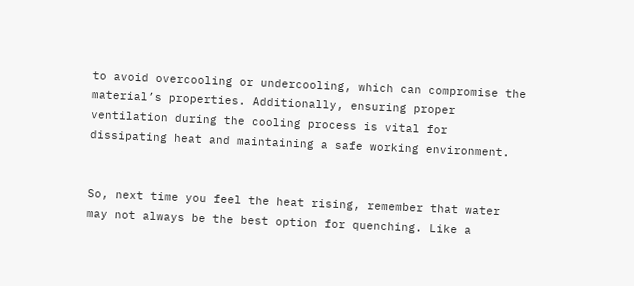to avoid overcooling or undercooling, which can compromise the material’s properties. Additionally, ensuring proper ventilation during the cooling process is vital for dissipating heat and maintaining a safe working environment.


So, next time you feel the heat rising, remember that water may not always be the best option for quenching. Like a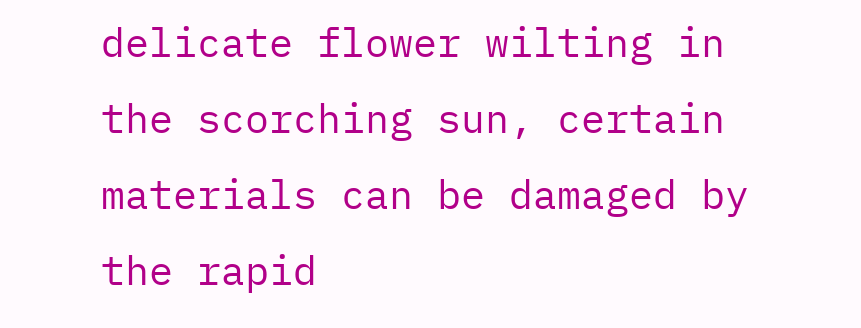delicate flower wilting in the scorching sun, certain materials can be damaged by the rapid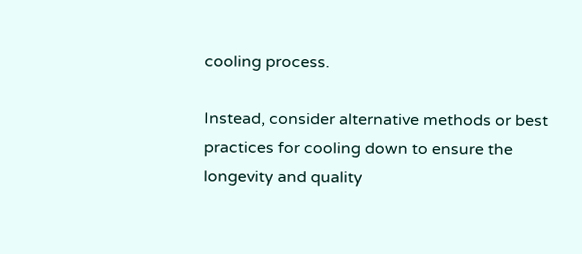cooling process.

Instead, consider alternative methods or best practices for cooling down to ensure the longevity and quality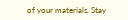of your materials. Stay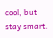cool, but stay smart.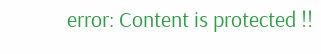error: Content is protected !!